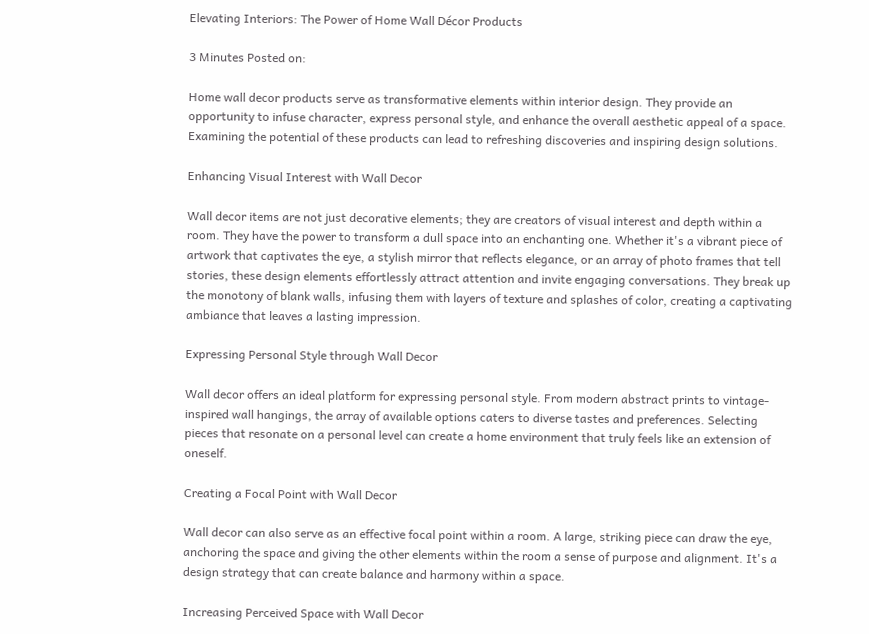Elevating Interiors: The Power of Home Wall Décor Products

3 Minutes Posted on:

Home wall decor products serve as transformative elements within interior design. They provide an opportunity to infuse character, express personal style, and enhance the overall aesthetic appeal of a space. Examining the potential of these products can lead to refreshing discoveries and inspiring design solutions.

Enhancing Visual Interest with Wall Decor

Wall decor items are not just decorative elements; they are creators of visual interest and depth within a room. They have the power to transform a dull space into an enchanting one. Whether it's a vibrant piece of artwork that captivates the eye, a stylish mirror that reflects elegance, or an array of photo frames that tell stories, these design elements effortlessly attract attention and invite engaging conversations. They break up the monotony of blank walls, infusing them with layers of texture and splashes of color, creating a captivating ambiance that leaves a lasting impression.

Expressing Personal Style through Wall Decor

Wall decor offers an ideal platform for expressing personal style. From modern abstract prints to vintage-inspired wall hangings, the array of available options caters to diverse tastes and preferences. Selecting pieces that resonate on a personal level can create a home environment that truly feels like an extension of oneself.

Creating a Focal Point with Wall Decor

Wall decor can also serve as an effective focal point within a room. A large, striking piece can draw the eye, anchoring the space and giving the other elements within the room a sense of purpose and alignment. It's a design strategy that can create balance and harmony within a space.

Increasing Perceived Space with Wall Decor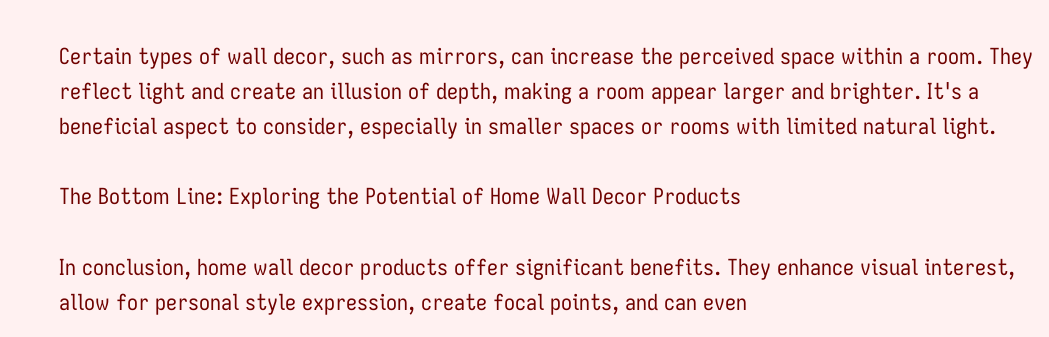Certain types of wall decor, such as mirrors, can increase the perceived space within a room. They reflect light and create an illusion of depth, making a room appear larger and brighter. It's a beneficial aspect to consider, especially in smaller spaces or rooms with limited natural light.

The Bottom Line: Exploring the Potential of Home Wall Decor Products

In conclusion, home wall decor products offer significant benefits. They enhance visual interest, allow for personal style expression, create focal points, and can even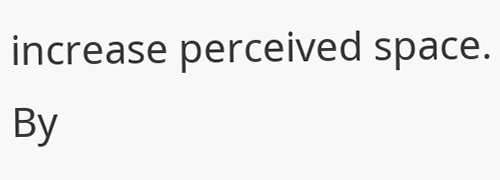increase perceived space. By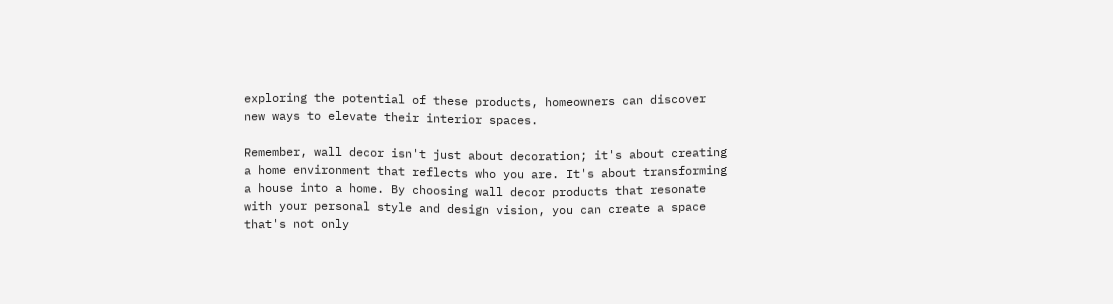exploring the potential of these products, homeowners can discover new ways to elevate their interior spaces.

Remember, wall decor isn't just about decoration; it's about creating a home environment that reflects who you are. It's about transforming a house into a home. By choosing wall decor products that resonate with your personal style and design vision, you can create a space that's not only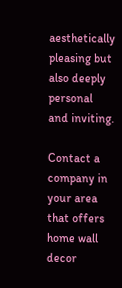aesthetically pleasing but also deeply personal and inviting.

Contact a company in your area that offers home wall decor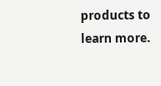products to learn more.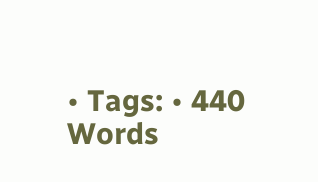• Tags: • 440 Words